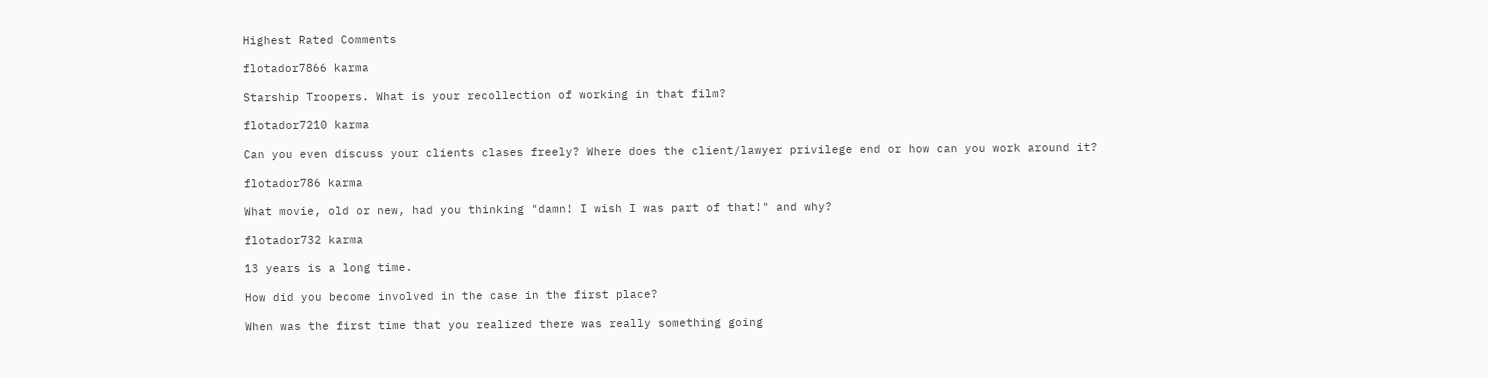Highest Rated Comments

flotador7866 karma

Starship Troopers. What is your recollection of working in that film?

flotador7210 karma

Can you even discuss your clients clases freely? Where does the client/lawyer privilege end or how can you work around it?

flotador786 karma

What movie, old or new, had you thinking "damn! I wish I was part of that!" and why?

flotador732 karma

13 years is a long time.

How did you become involved in the case in the first place?

When was the first time that you realized there was really something going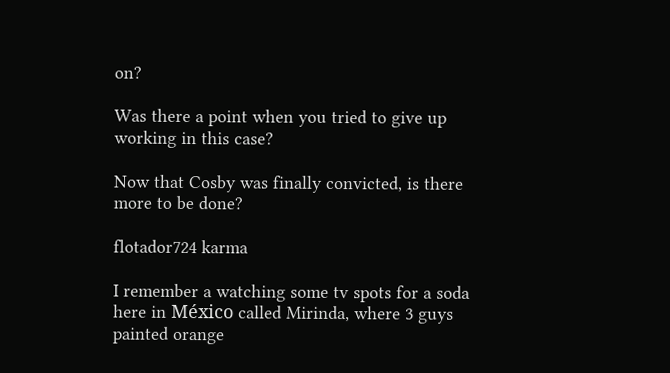on?

Was there a point when you tried to give up working in this case?

Now that Cosby was finally convicted, is there more to be done?

flotador724 karma

I remember a watching some tv spots for a soda here in México called Mirinda, where 3 guys painted orange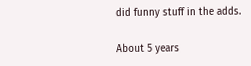did funny stuff in the adds.

About 5 years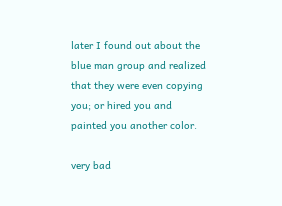later I found out about the blue man group and realized that they were even copying you; or hired you and painted you another color.

very bad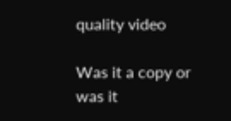quality video

Was it a copy or was it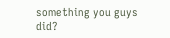something you guys did?